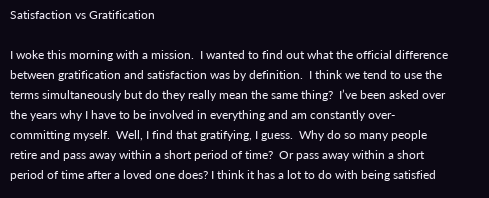Satisfaction vs Gratification

I woke this morning with a mission.  I wanted to find out what the official difference between gratification and satisfaction was by definition.  I think we tend to use the terms simultaneously but do they really mean the same thing?  I’ve been asked over the years why I have to be involved in everything and am constantly over-committing myself.  Well, I find that gratifying, I guess.  Why do so many people retire and pass away within a short period of time?  Or pass away within a short period of time after a loved one does? I think it has a lot to do with being satisfied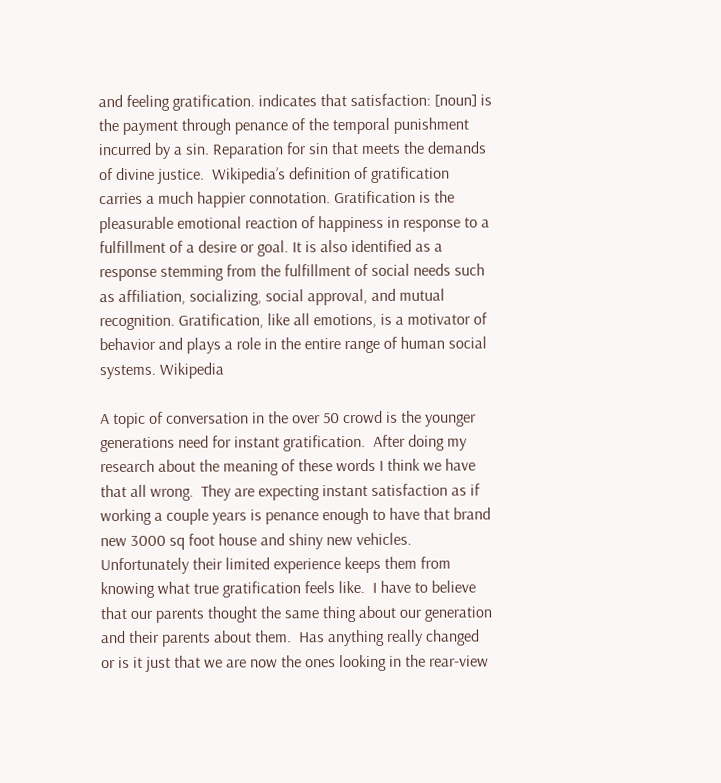and feeling gratification. indicates that satisfaction: [noun] is the payment through penance of the temporal punishment incurred by a sin. Reparation for sin that meets the demands of divine justice.  Wikipedia’s definition of gratification carries a much happier connotation. Gratification is the pleasurable emotional reaction of happiness in response to a fulfillment of a desire or goal. It is also identified as a response stemming from the fulfillment of social needs such as affiliation, socializing, social approval, and mutual recognition. Gratification, like all emotions, is a motivator of behavior and plays a role in the entire range of human social systems. Wikipedia

A topic of conversation in the over 50 crowd is the younger generations need for instant gratification.  After doing my research about the meaning of these words I think we have that all wrong.  They are expecting instant satisfaction as if working a couple years is penance enough to have that brand new 3000 sq foot house and shiny new vehicles. Unfortunately their limited experience keeps them from knowing what true gratification feels like.  I have to believe that our parents thought the same thing about our generation and their parents about them.  Has anything really changed or is it just that we are now the ones looking in the rear-view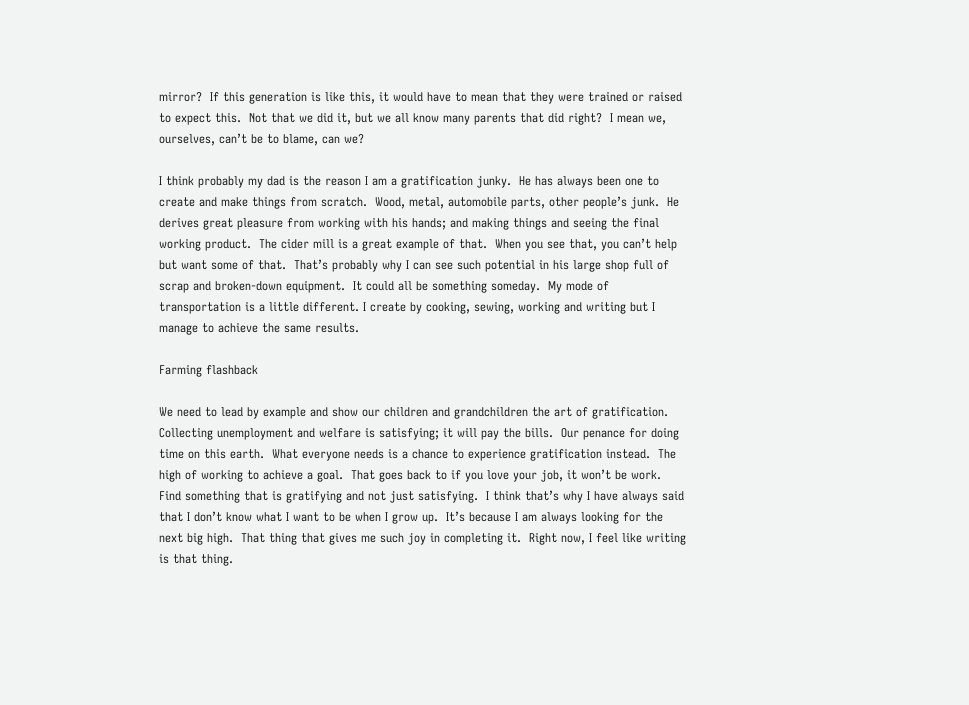mirror?  If this generation is like this, it would have to mean that they were trained or raised to expect this.  Not that we did it, but we all know many parents that did right?  I mean we, ourselves, can’t be to blame, can we?

I think probably my dad is the reason I am a gratification junky.  He has always been one to create and make things from scratch.  Wood, metal, automobile parts, other people’s junk.  He derives great pleasure from working with his hands; and making things and seeing the final working product.  The cider mill is a great example of that.  When you see that, you can’t help but want some of that.  That’s probably why I can see such potential in his large shop full of scrap and broken-down equipment.  It could all be something someday.  My mode of transportation is a little different. I create by cooking, sewing, working and writing but I manage to achieve the same results.

Farming flashback

We need to lead by example and show our children and grandchildren the art of gratification.  Collecting unemployment and welfare is satisfying; it will pay the bills.  Our penance for doing time on this earth.  What everyone needs is a chance to experience gratification instead.  The high of working to achieve a goal.  That goes back to if you love your job, it won’t be work.  Find something that is gratifying and not just satisfying.  I think that’s why I have always said that I don’t know what I want to be when I grow up.  It’s because I am always looking for the next big high.  That thing that gives me such joy in completing it.  Right now, I feel like writing is that thing.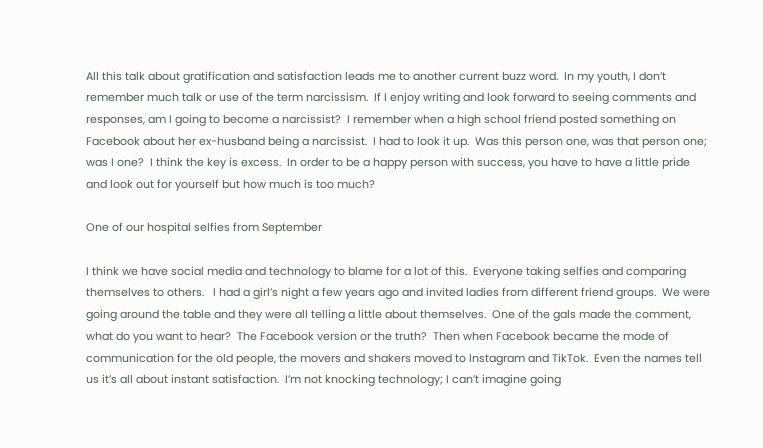All this talk about gratification and satisfaction leads me to another current buzz word.  In my youth, I don’t remember much talk or use of the term narcissism.  If I enjoy writing and look forward to seeing comments and responses, am I going to become a narcissist?  I remember when a high school friend posted something on Facebook about her ex-husband being a narcissist.  I had to look it up.  Was this person one, was that person one; was I one?  I think the key is excess.  In order to be a happy person with success, you have to have a little pride and look out for yourself but how much is too much?

One of our hospital selfies from September

I think we have social media and technology to blame for a lot of this.  Everyone taking selfies and comparing themselves to others.   I had a girl’s night a few years ago and invited ladies from different friend groups.  We were going around the table and they were all telling a little about themselves.  One of the gals made the comment, what do you want to hear?  The Facebook version or the truth?  Then when Facebook became the mode of communication for the old people, the movers and shakers moved to Instagram and TikTok.  Even the names tell us it’s all about instant satisfaction.  I’m not knocking technology; I can’t imagine going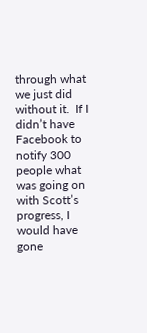through what we just did without it.  If I didn’t have Facebook to notify 300 people what was going on with Scott’s progress, I would have gone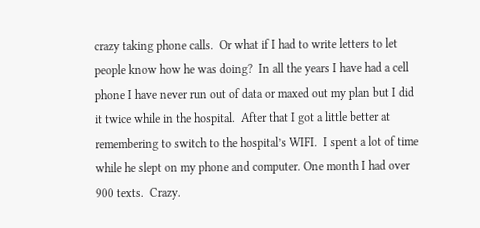crazy taking phone calls.  Or what if I had to write letters to let people know how he was doing?  In all the years I have had a cell phone I have never run out of data or maxed out my plan but I did it twice while in the hospital.  After that I got a little better at remembering to switch to the hospital’s WIFI.  I spent a lot of time while he slept on my phone and computer. One month I had over 900 texts.  Crazy.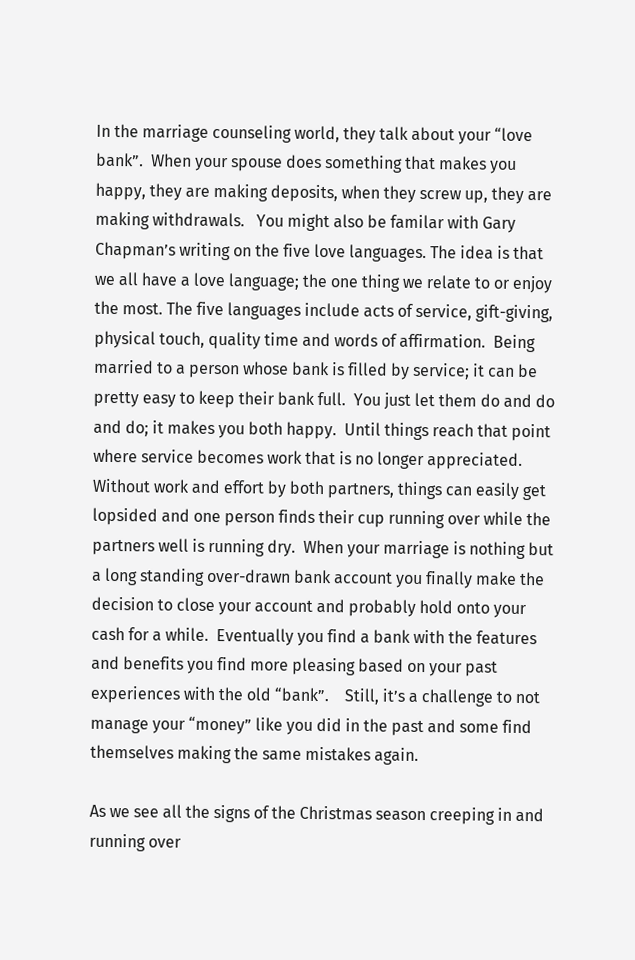In the marriage counseling world, they talk about your “love bank”.  When your spouse does something that makes you happy, they are making deposits, when they screw up, they are making withdrawals.   You might also be familar with Gary Chapman’s writing on the five love languages. The idea is that we all have a love language; the one thing we relate to or enjoy the most. The five languages include acts of service, gift-giving, physical touch, quality time and words of affirmation.  Being married to a person whose bank is filled by service; it can be pretty easy to keep their bank full.  You just let them do and do and do; it makes you both happy.  Until things reach that point where service becomes work that is no longer appreciated.  Without work and effort by both partners, things can easily get lopsided and one person finds their cup running over while the partners well is running dry.  When your marriage is nothing but a long standing over-drawn bank account you finally make the decision to close your account and probably hold onto your cash for a while.  Eventually you find a bank with the features and benefits you find more pleasing based on your past experiences with the old “bank”.    Still, it’s a challenge to not manage your “money” like you did in the past and some find themselves making the same mistakes again.

As we see all the signs of the Christmas season creeping in and running over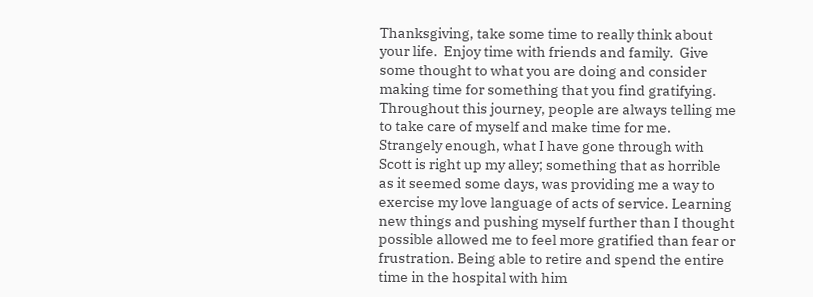Thanksgiving, take some time to really think about your life.  Enjoy time with friends and family.  Give some thought to what you are doing and consider making time for something that you find gratifying.  Throughout this journey, people are always telling me to take care of myself and make time for me.  Strangely enough, what I have gone through with Scott is right up my alley; something that as horrible as it seemed some days, was providing me a way to exercise my love language of acts of service. Learning new things and pushing myself further than I thought possible allowed me to feel more gratified than fear or frustration. Being able to retire and spend the entire time in the hospital with him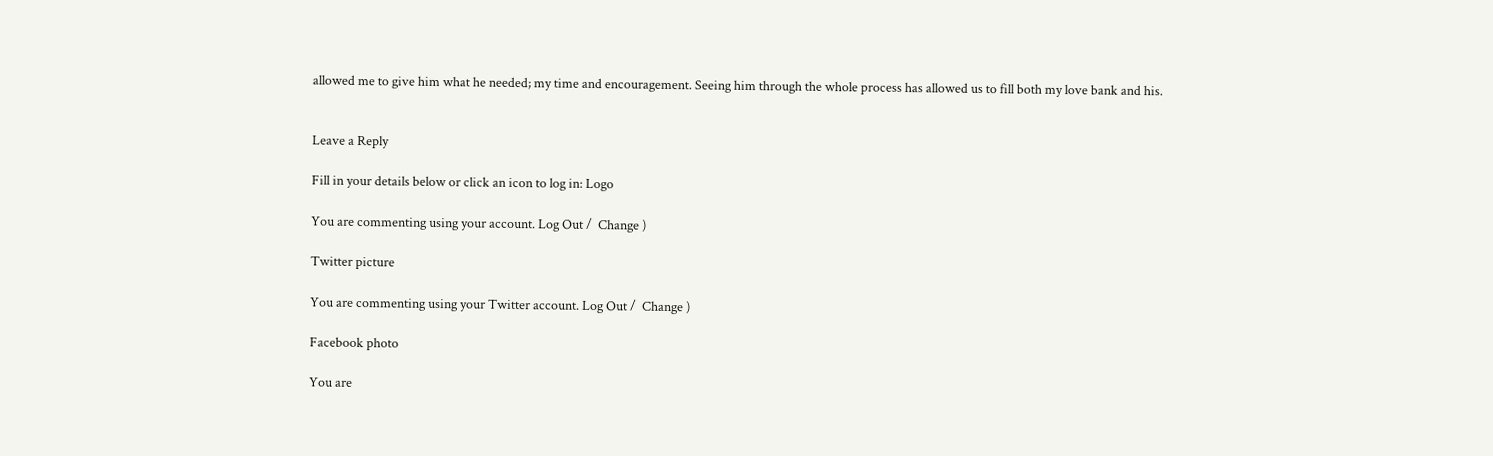allowed me to give him what he needed; my time and encouragement. Seeing him through the whole process has allowed us to fill both my love bank and his.


Leave a Reply

Fill in your details below or click an icon to log in: Logo

You are commenting using your account. Log Out /  Change )

Twitter picture

You are commenting using your Twitter account. Log Out /  Change )

Facebook photo

You are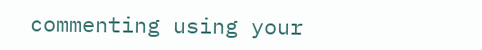commenting using your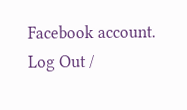Facebook account. Log Out /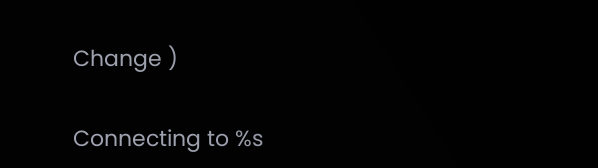Change )

Connecting to %s